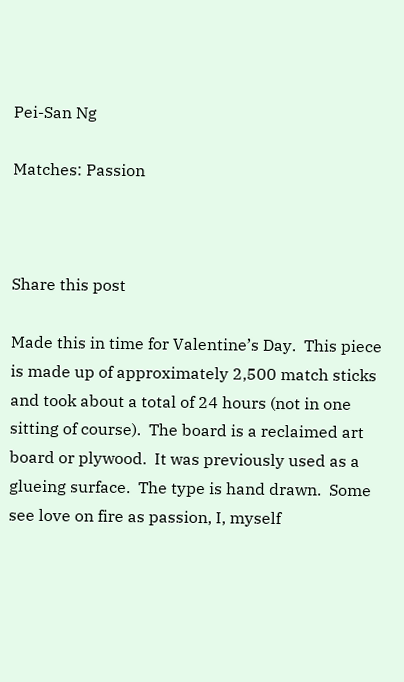Pei-San Ng

Matches: Passion



Share this post

Made this in time for Valentine’s Day.  This piece is made up of approximately 2,500 match sticks and took about a total of 24 hours (not in one sitting of course).  The board is a reclaimed art board or plywood.  It was previously used as a glueing surface.  The type is hand drawn.  Some see love on fire as passion, I, myself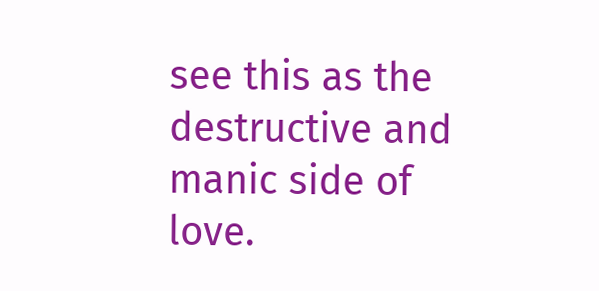see this as the destructive and manic side of love.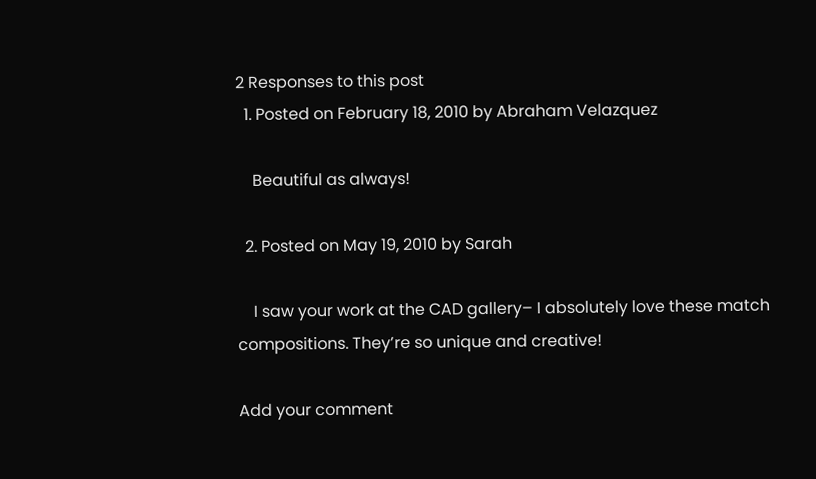2 Responses to this post
  1. Posted on February 18, 2010 by Abraham Velazquez

    Beautiful as always!

  2. Posted on May 19, 2010 by Sarah

    I saw your work at the CAD gallery– I absolutely love these match compositions. They’re so unique and creative!

Add your comment